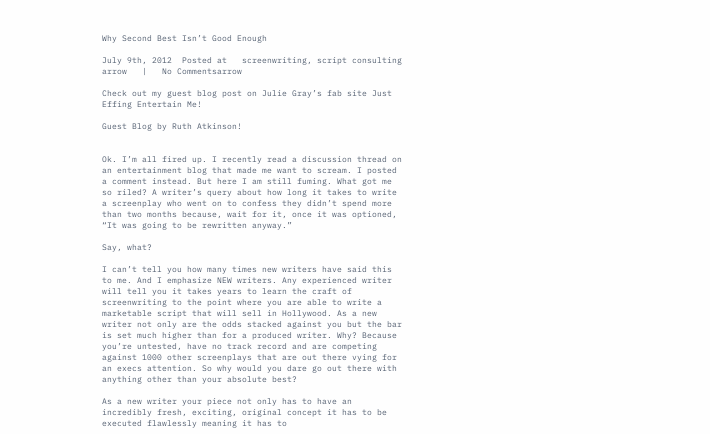Why Second Best Isn’t Good Enough

July 9th, 2012  Posted at   screenwriting, script consulting
arrow   |   No Commentsarrow

Check out my guest blog post on Julie Gray’s fab site Just Effing Entertain Me!

Guest Blog by Ruth Atkinson!


Ok. I’m all fired up. I recently read a discussion thread on an entertainment blog that made me want to scream. I posted a comment instead. But here I am still fuming. What got me so riled? A writer’s query about how long it takes to write a screenplay who went on to confess they didn’t spend more than two months because, wait for it, once it was optioned, “It was going to be rewritten anyway.”

Say, what?

I can’t tell you how many times new writers have said this to me. And I emphasize NEW writers. Any experienced writer will tell you it takes years to learn the craft of screenwriting to the point where you are able to write a marketable script that will sell in Hollywood. As a new writer not only are the odds stacked against you but the bar is set much higher than for a produced writer. Why? Because you’re untested, have no track record and are competing against 1000 other screenplays that are out there vying for an execs attention. So why would you dare go out there with anything other than your absolute best?

As a new writer your piece not only has to have an incredibly fresh, exciting, original concept it has to be executed flawlessly meaning it has to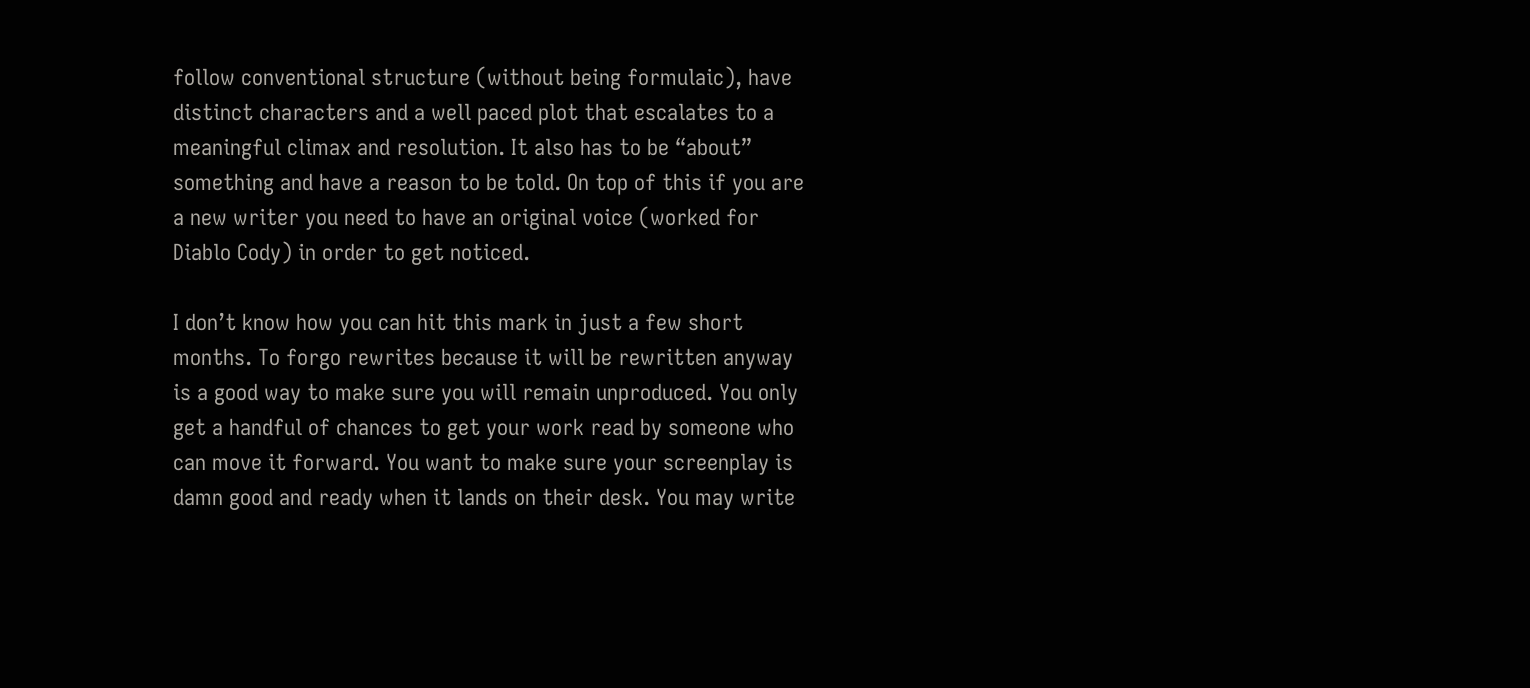follow conventional structure (without being formulaic), have distinct characters and a well paced plot that escalates to a meaningful climax and resolution. It also has to be “about” something and have a reason to be told. On top of this if you are a new writer you need to have an original voice (worked for Diablo Cody) in order to get noticed.

I don’t know how you can hit this mark in just a few short months. To forgo rewrites because it will be rewritten anyway is a good way to make sure you will remain unproduced. You only get a handful of chances to get your work read by someone who can move it forward. You want to make sure your screenplay is damn good and ready when it lands on their desk. You may write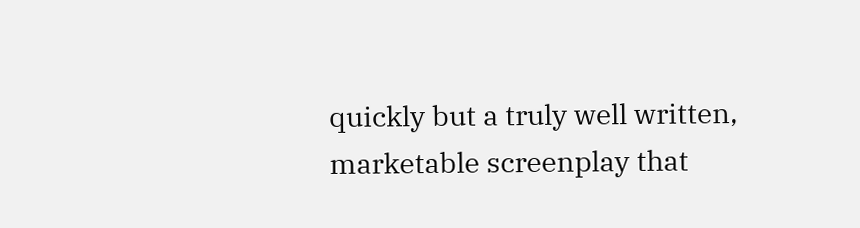quickly but a truly well written, marketable screenplay that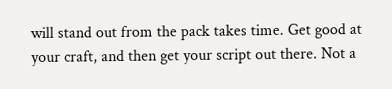will stand out from the pack takes time. Get good at your craft, and then get your script out there. Not a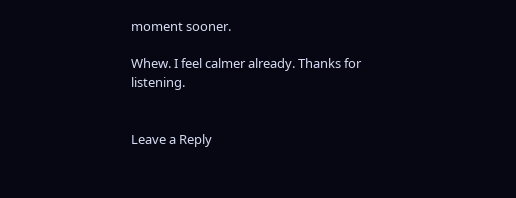moment sooner.

Whew. I feel calmer already. Thanks for listening.


Leave a Reply